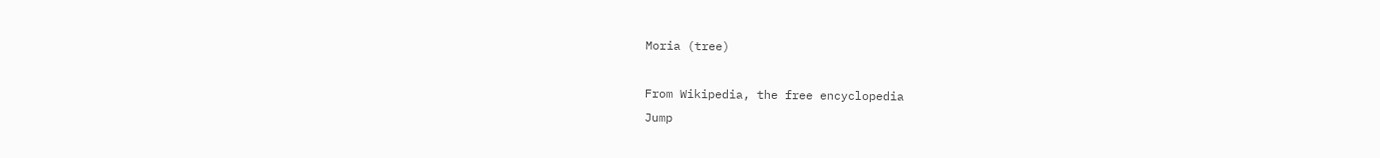Moria (tree)

From Wikipedia, the free encyclopedia
Jump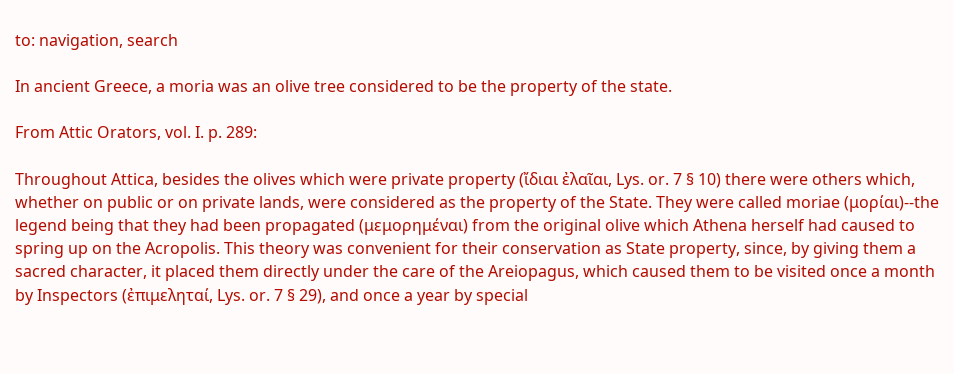to: navigation, search

In ancient Greece, a moria was an olive tree considered to be the property of the state.

From Attic Orators, vol. I. p. 289:

Throughout Attica, besides the olives which were private property (ἴδιαι ἐλαῖαι, Lys. or. 7 § 10) there were others which, whether on public or on private lands, were considered as the property of the State. They were called moriae (μορίαι)--the legend being that they had been propagated (μεμορημέναι) from the original olive which Athena herself had caused to spring up on the Acropolis. This theory was convenient for their conservation as State property, since, by giving them a sacred character, it placed them directly under the care of the Areiopagus, which caused them to be visited once a month by Inspectors (ἐπιμεληταί, Lys. or. 7 § 29), and once a year by special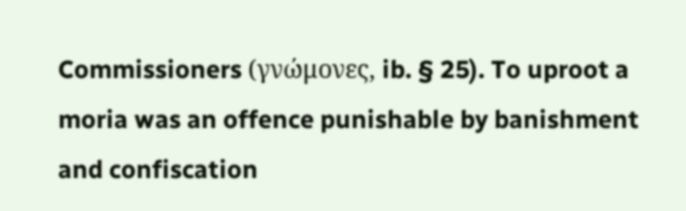Commissioners (γνώμονες, ib. § 25). To uproot a moria was an offence punishable by banishment and confiscation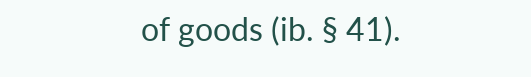of goods (ib. § 41).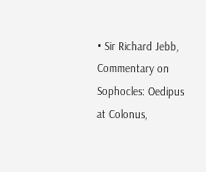• Sir Richard Jebb, Commentary on Sophocles: Oedipus at Colonus,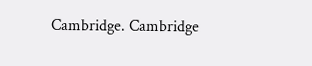Cambridge. Cambridge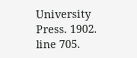University Press. 1902. line 705.